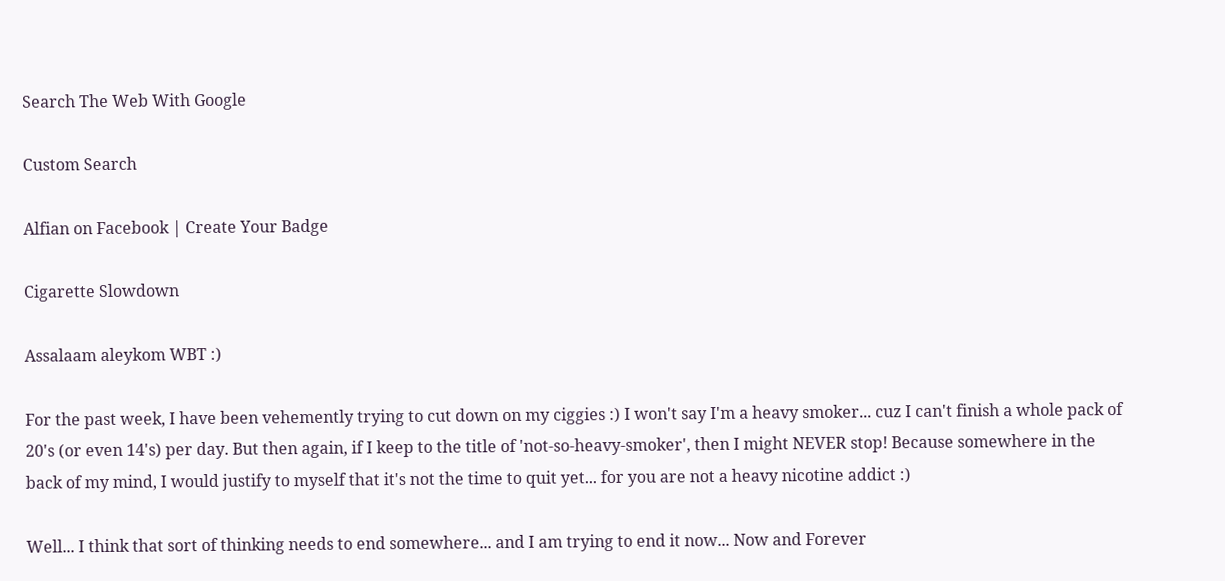Search The Web With Google

Custom Search

Alfian on Facebook | Create Your Badge

Cigarette Slowdown

Assalaam aleykom WBT :)

For the past week, I have been vehemently trying to cut down on my ciggies :) I won't say I'm a heavy smoker... cuz I can't finish a whole pack of 20's (or even 14's) per day. But then again, if I keep to the title of 'not-so-heavy-smoker', then I might NEVER stop! Because somewhere in the back of my mind, I would justify to myself that it's not the time to quit yet... for you are not a heavy nicotine addict :)

Well... I think that sort of thinking needs to end somewhere... and I am trying to end it now... Now and Forever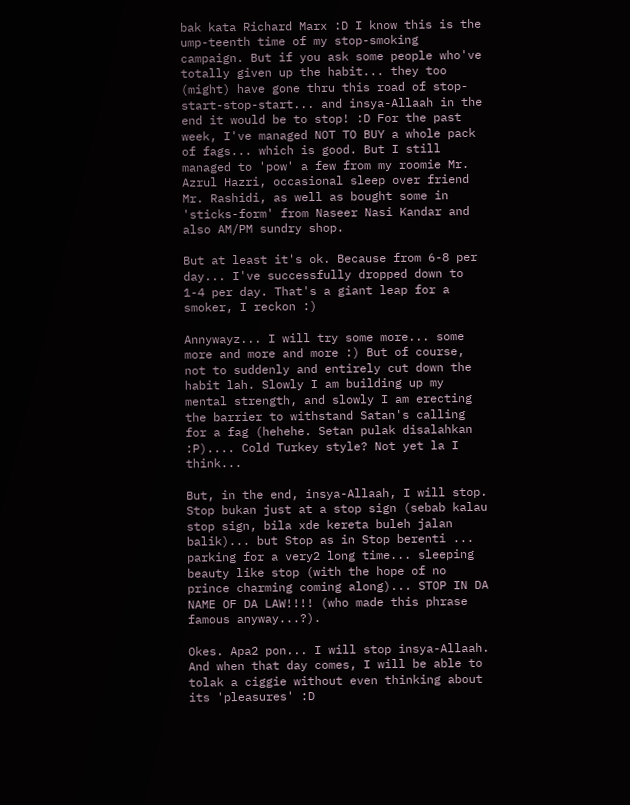bak kata Richard Marx :D I know this is the ump-teenth time of my stop-smoking campaign. But if you ask some people who've totally given up the habit... they too (might) have gone thru this road of stop-start-stop-start... and insya-Allaah in the end it would be to stop! :D For the past week, I've managed NOT TO BUY a whole pack of fags... which is good. But I still managed to 'pow' a few from my roomie Mr. Azrul Hazri, occasional sleep over friend Mr. Rashidi, as well as bought some in 'sticks-form' from Naseer Nasi Kandar and also AM/PM sundry shop.

But at least it's ok. Because from 6-8 per day... I've successfully dropped down to 1-4 per day. That's a giant leap for a smoker, I reckon :)

Annywayz... I will try some more... some more and more and more :) But of course, not to suddenly and entirely cut down the habit lah. Slowly I am building up my mental strength, and slowly I am erecting the barrier to withstand Satan's calling for a fag (hehehe. Setan pulak disalahkan :P).... Cold Turkey style? Not yet la I think...

But, in the end, insya-Allaah, I will stop. Stop bukan just at a stop sign (sebab kalau stop sign, bila xde kereta buleh jalan balik)... but Stop as in Stop berenti ... parking for a very2 long time... sleeping beauty like stop (with the hope of no prince charming coming along)... STOP IN DA NAME OF DA LAW!!!! (who made this phrase famous anyway...?).

Okes. Apa2 pon... I will stop insya-Allaah. And when that day comes, I will be able to tolak a ciggie without even thinking about its 'pleasures' :D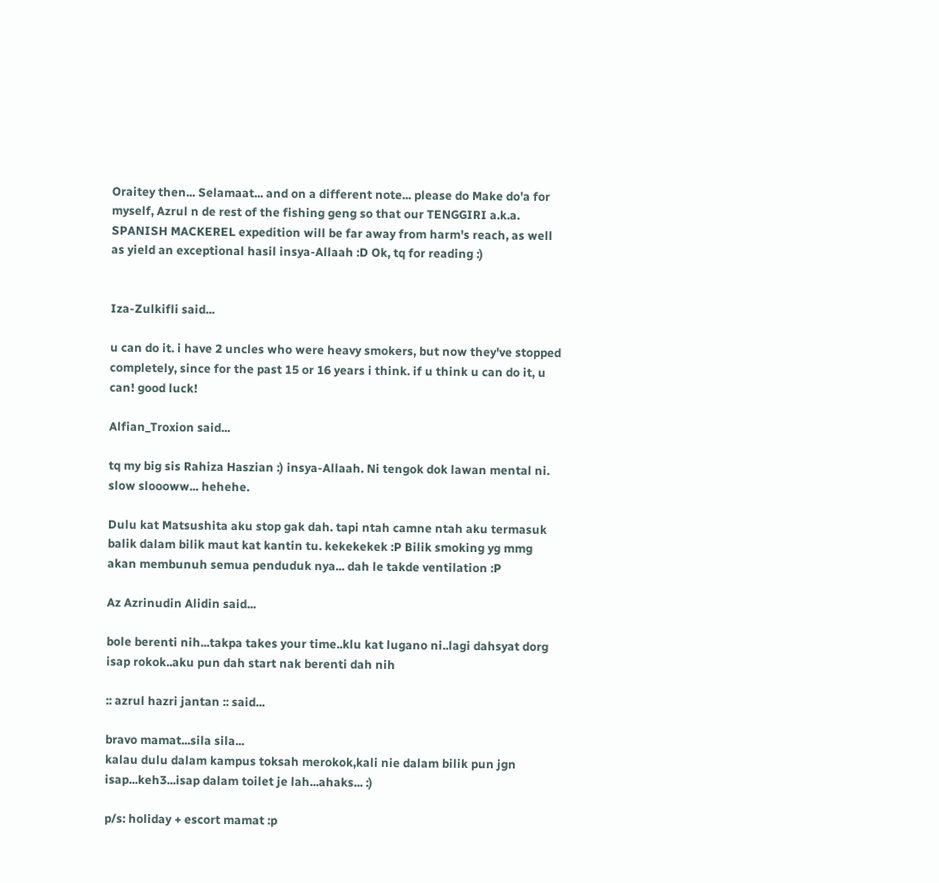Oraitey then... Selamaat... and on a different note... please do Make do'a for myself, Azrul n de rest of the fishing geng so that our TENGGIRI a.k.a. SPANISH MACKEREL expedition will be far away from harm's reach, as well as yield an exceptional hasil insya-Allaah :D Ok, tq for reading :)


Iza-Zulkifli said...

u can do it. i have 2 uncles who were heavy smokers, but now they've stopped completely, since for the past 15 or 16 years i think. if u think u can do it, u can! good luck!

Alfian_Troxion said...

tq my big sis Rahiza Haszian :) insya-Allaah. Ni tengok dok lawan mental ni. slow sloooww... hehehe.

Dulu kat Matsushita aku stop gak dah. tapi ntah camne ntah aku termasuk balik dalam bilik maut kat kantin tu. kekekekek :P Bilik smoking yg mmg akan membunuh semua penduduk nya... dah le takde ventilation :P

Az Azrinudin Alidin said...

bole berenti nih...takpa takes your time..klu kat lugano ni..lagi dahsyat dorg isap rokok..aku pun dah start nak berenti dah nih

:: azrul hazri jantan :: said...

bravo mamat...sila sila...
kalau dulu dalam kampus toksah merokok,kali nie dalam bilik pun jgn isap...keh3...isap dalam toilet je lah...ahaks... :)

p/s: holiday + escort mamat :p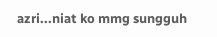azri...niat ko mmg sungguh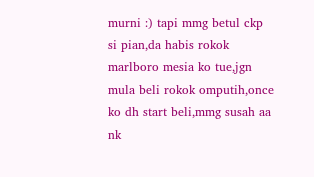murni :) tapi mmg betul ckp si pian,da habis rokok marlboro mesia ko tue,jgn mula beli rokok omputih,once ko dh start beli,mmg susah aa nk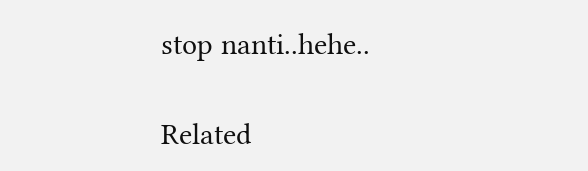stop nanti..hehe..

Related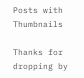Posts with Thumbnails

Thanks for dropping by